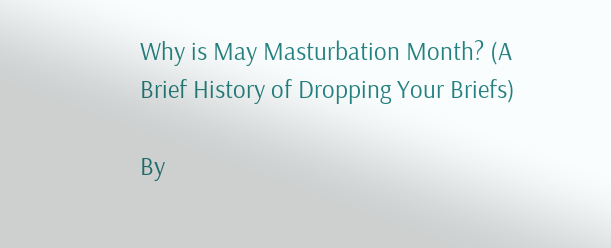Why is May Masturbation Month? (A Brief History of Dropping Your Briefs)

By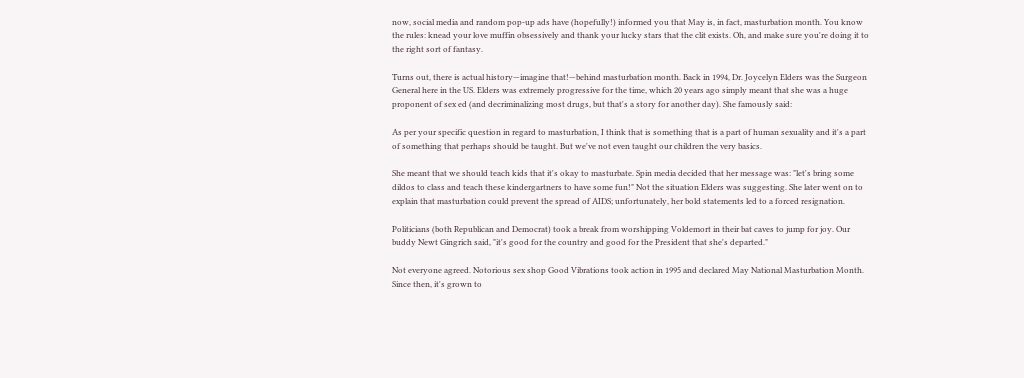now, social media and random pop-up ads have (hopefully!) informed you that May is, in fact, masturbation month. You know the rules: knead your love muffin obsessively and thank your lucky stars that the clit exists. Oh, and make sure you're doing it to the right sort of fantasy.

Turns out, there is actual history—imagine that!—behind masturbation month. Back in 1994, Dr. Joycelyn Elders was the Surgeon General here in the US. Elders was extremely progressive for the time, which 20 years ago simply meant that she was a huge proponent of sex ed (and decriminalizing most drugs, but that's a story for another day). She famously said:

As per your specific question in regard to masturbation, I think that is something that is a part of human sexuality and it's a part of something that perhaps should be taught. But we've not even taught our children the very basics.

She meant that we should teach kids that it's okay to masturbate. Spin media decided that her message was: "let's bring some dildos to class and teach these kindergartners to have some fun!" Not the situation Elders was suggesting. She later went on to explain that masturbation could prevent the spread of AIDS; unfortunately, her bold statements led to a forced resignation.

Politicians (both Republican and Democrat) took a break from worshipping Voldemort in their bat caves to jump for joy. Our buddy Newt Gingrich said, "it's good for the country and good for the President that she's departed."

Not everyone agreed. Notorious sex shop Good Vibrations took action in 1995 and declared May National Masturbation Month. Since then, it's grown to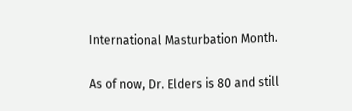International Masturbation Month.

As of now, Dr. Elders is 80 and still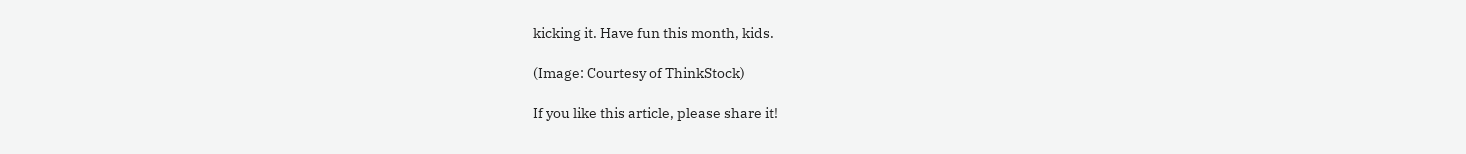kicking it. Have fun this month, kids.

(Image: Courtesy of ThinkStock)

If you like this article, please share it!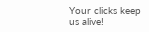Your clicks keep us alive!